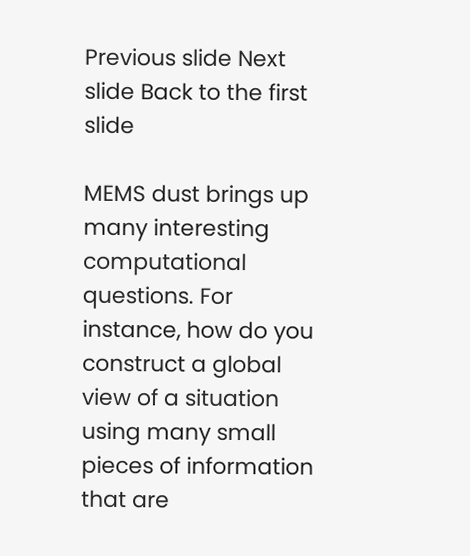Previous slide Next slide Back to the first slide

MEMS dust brings up many interesting computational questions. For instance, how do you construct a global view of a situation using many small pieces of information that are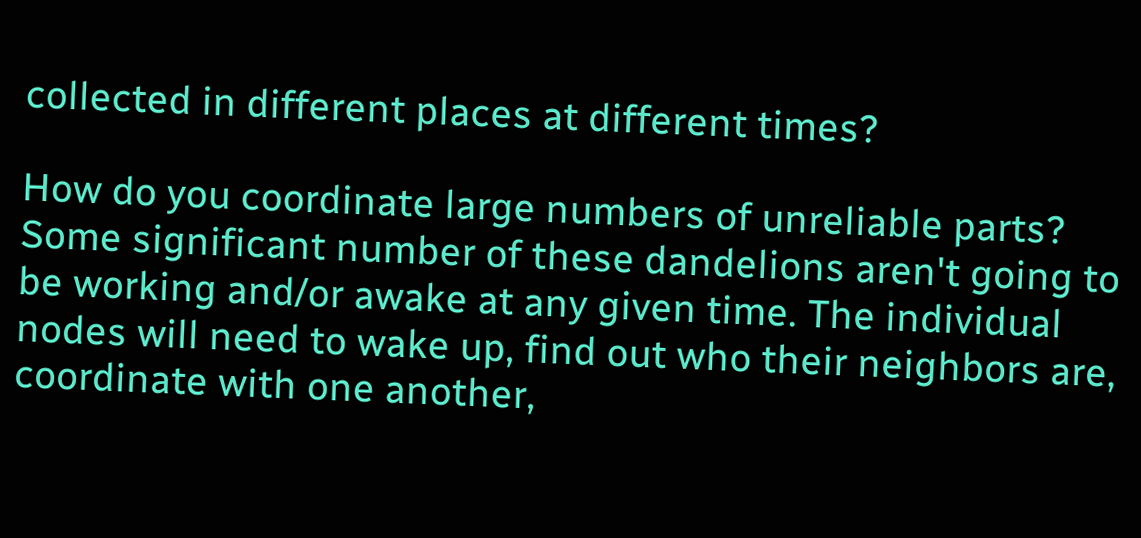collected in different places at different times?

How do you coordinate large numbers of unreliable parts? Some significant number of these dandelions aren't going to be working and/or awake at any given time. The individual nodes will need to wake up, find out who their neighbors are, coordinate with one another,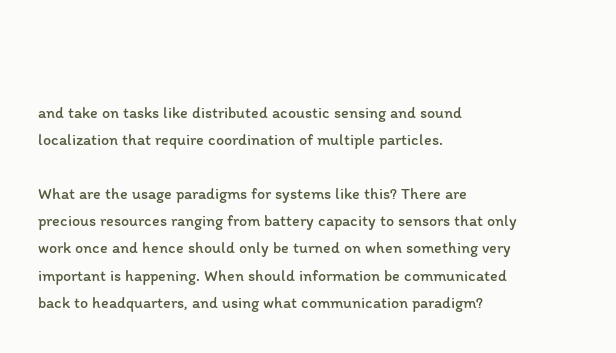and take on tasks like distributed acoustic sensing and sound localization that require coordination of multiple particles.

What are the usage paradigms for systems like this? There are precious resources ranging from battery capacity to sensors that only work once and hence should only be turned on when something very important is happening. When should information be communicated back to headquarters, and using what communication paradigm?